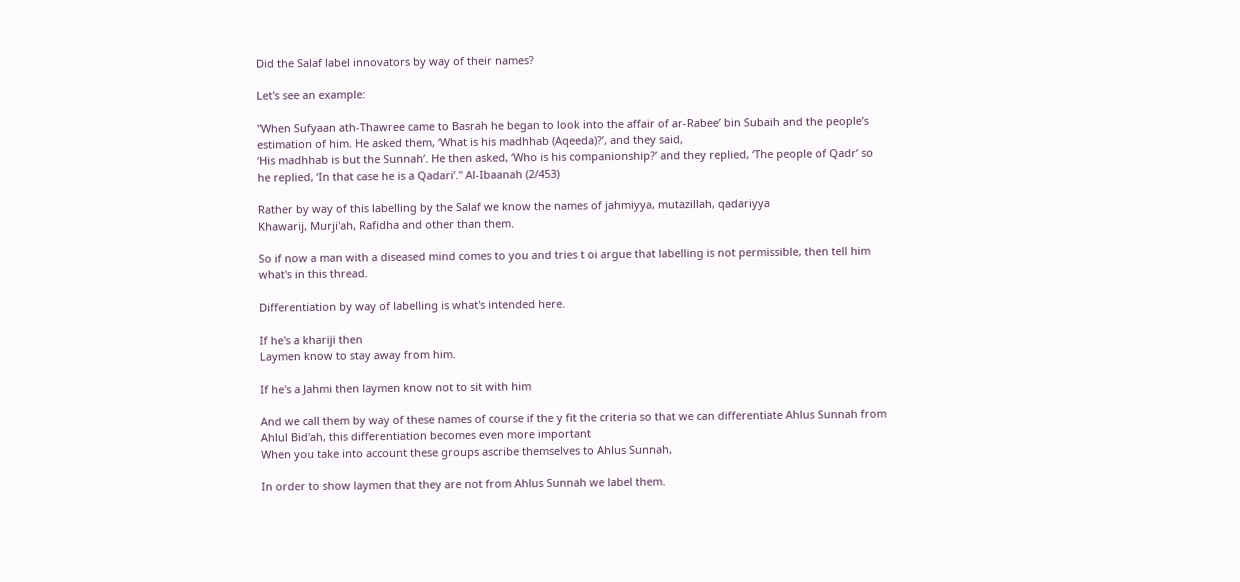Did the Salaf label innovators by way of their names?

Let's see an example:

"When Sufyaan ath-Thawree came to Basrah he began to look into the affair of ar-Rabee’ bin Subaih and the people’s estimation of him. He asked them, ‘What is his madhhab (Aqeeda)?’, and they said,
‘His madhhab is but the Sunnah’. He then asked, ‘Who is his companionship?’ and they replied, ‘The people of Qadr’ so he replied, ‘In that case he is a Qadari’." Al-Ibaanah (2/453)

Rather by way of this labelling by the Salaf we know the names of jahmiyya, mutazillah, qadariyya
Khawarij, Murji'ah, Rafidha and other than them.

So if now a man with a diseased mind comes to you and tries t oi argue that labelling is not permissible, then tell him what's in this thread.

Differentiation by way of labelling is what's intended here.

If he's a khariji then
Laymen know to stay away from him.

If he's a Jahmi then laymen know not to sit with him

And we call them by way of these names of course if the y fit the criteria so that we can differentiate Ahlus Sunnah from Ahlul Bid'ah, this differentiation becomes even more important
When you take into account these groups ascribe themselves to Ahlus Sunnah,

In order to show laymen that they are not from Ahlus Sunnah we label them.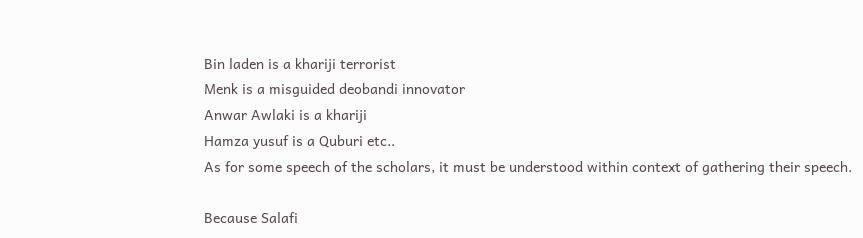Bin laden is a khariji terrorist
Menk is a misguided deobandi innovator
Anwar Awlaki is a khariji
Hamza yusuf is a Quburi etc..
As for some speech of the scholars, it must be understood within context of gathering their speech.

Because Salafi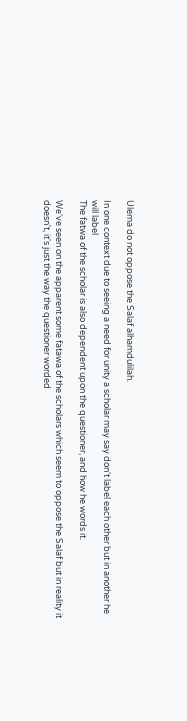Ulema do not oppose the Salaf alhamdulilah.

In one context due to seeing a need for unity a scholar may say don't label each other but in another he will label
The fatwa of the scholar is also dependent upon the questioner, and how he words it.

We've seen on the apparent some fatawa of the scholars which seem to oppose the Salaf but in reality it doesn't, it's just the way the questioner worded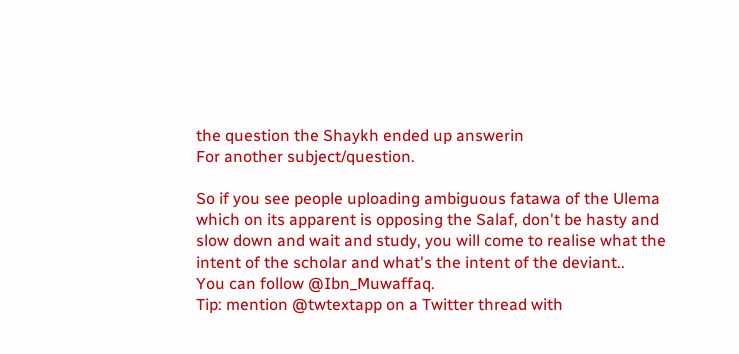the question the Shaykh ended up answerin
For another subject/question.

So if you see people uploading ambiguous fatawa of the Ulema which on its apparent is opposing the Salaf, don't be hasty and slow down and wait and study, you will come to realise what the intent of the scholar and what's the intent of the deviant..
You can follow @Ibn_Muwaffaq.
Tip: mention @twtextapp on a Twitter thread with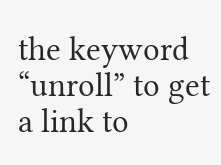the keyword “unroll” to get a link to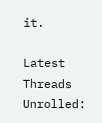it.

Latest Threads Unrolled: